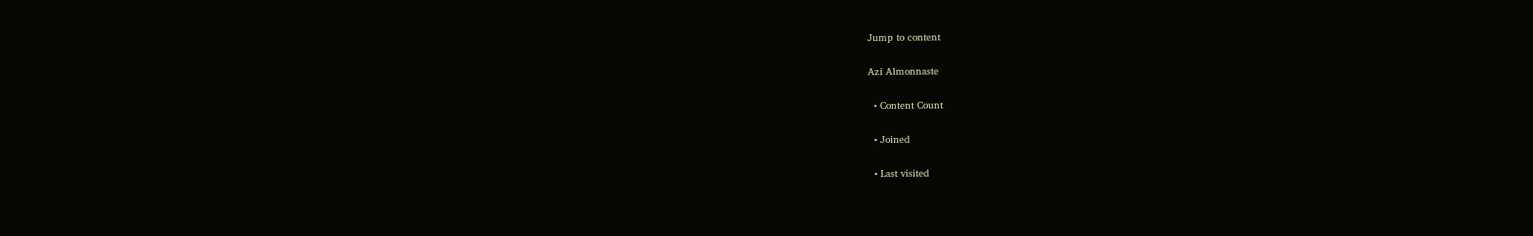Jump to content

Azi Almonnaste

  • Content Count

  • Joined

  • Last visited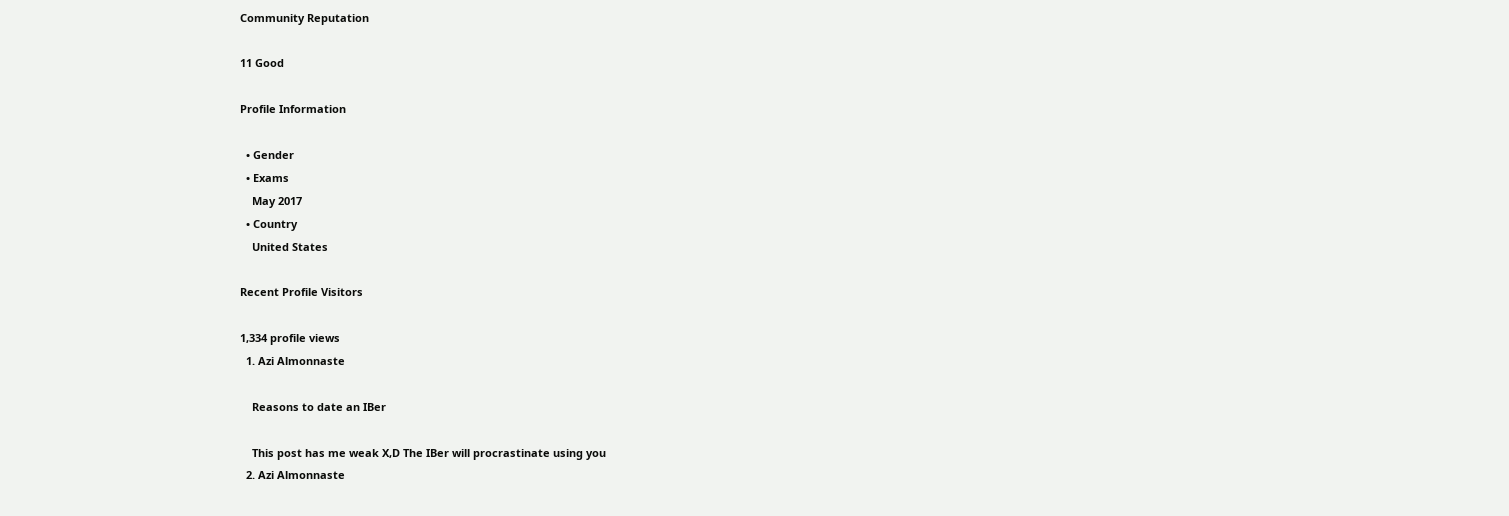Community Reputation

11 Good

Profile Information

  • Gender
  • Exams
    May 2017
  • Country
    United States

Recent Profile Visitors

1,334 profile views
  1. Azi Almonnaste

    Reasons to date an IBer

    This post has me weak X,D The IBer will procrastinate using you
  2. Azi Almonnaste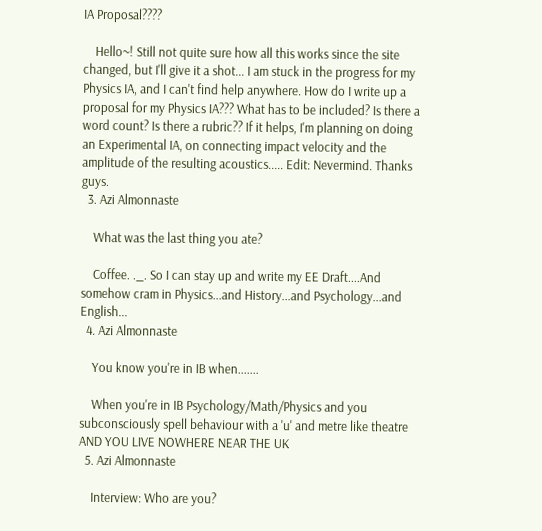IA Proposal????

    Hello~! Still not quite sure how all this works since the site changed, but I'll give it a shot... I am stuck in the progress for my Physics IA, and I can't find help anywhere. How do I write up a proposal for my Physics IA??? What has to be included? Is there a word count? Is there a rubric?? If it helps, I'm planning on doing an Experimental IA, on connecting impact velocity and the amplitude of the resulting acoustics..... Edit: Nevermind. Thanks guys.
  3. Azi Almonnaste

    What was the last thing you ate?

    Coffee. ._. So I can stay up and write my EE Draft....And somehow cram in Physics...and History...and Psychology...and English...
  4. Azi Almonnaste

    You know you're in IB when.......

    When you're in IB Psychology/Math/Physics and you subconsciously spell behaviour with a 'u' and metre like theatre AND YOU LIVE NOWHERE NEAR THE UK
  5. Azi Almonnaste

    Interview: Who are you?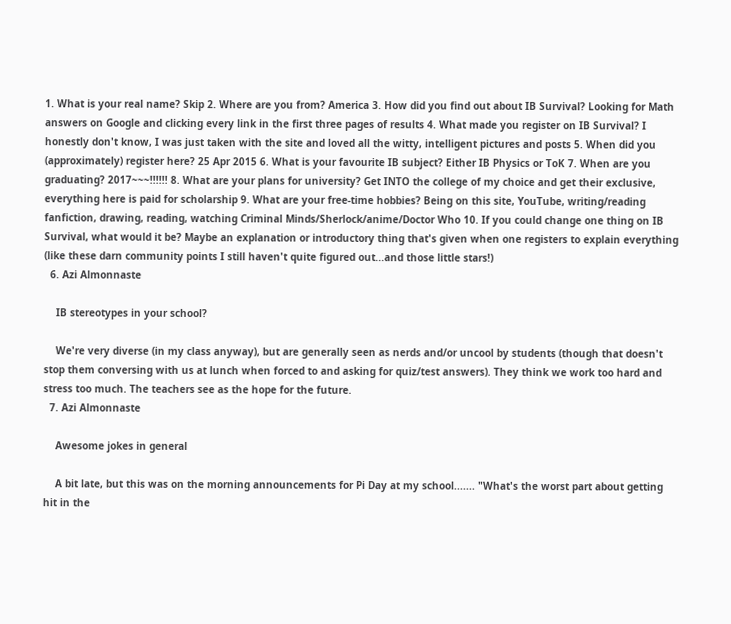1. What is your real name? Skip 2. Where are you from? America 3. How did you find out about IB Survival? Looking for Math answers on Google and clicking every link in the first three pages of results 4. What made you register on IB Survival? I honestly don't know, I was just taken with the site and loved all the witty, intelligent pictures and posts 5. When did you (approximately) register here? 25 Apr 2015 6. What is your favourite IB subject? Either IB Physics or ToK 7. When are you graduating? 2017~~~!!!!!! 8. What are your plans for university? Get INTO the college of my choice and get their exclusive, everything here is paid for scholarship 9. What are your free-time hobbies? Being on this site, YouTube, writing/reading fanfiction, drawing, reading, watching Criminal Minds/Sherlock/anime/Doctor Who 10. If you could change one thing on IB Survival, what would it be? Maybe an explanation or introductory thing that's given when one registers to explain everything (like these darn community points I still haven't quite figured out...and those little stars!)
  6. Azi Almonnaste

    IB stereotypes in your school?

    We're very diverse (in my class anyway), but are generally seen as nerds and/or uncool by students (though that doesn't stop them conversing with us at lunch when forced to and asking for quiz/test answers). They think we work too hard and stress too much. The teachers see as the hope for the future.
  7. Azi Almonnaste

    Awesome jokes in general

    A bit late, but this was on the morning announcements for Pi Day at my school....... "What's the worst part about getting hit in the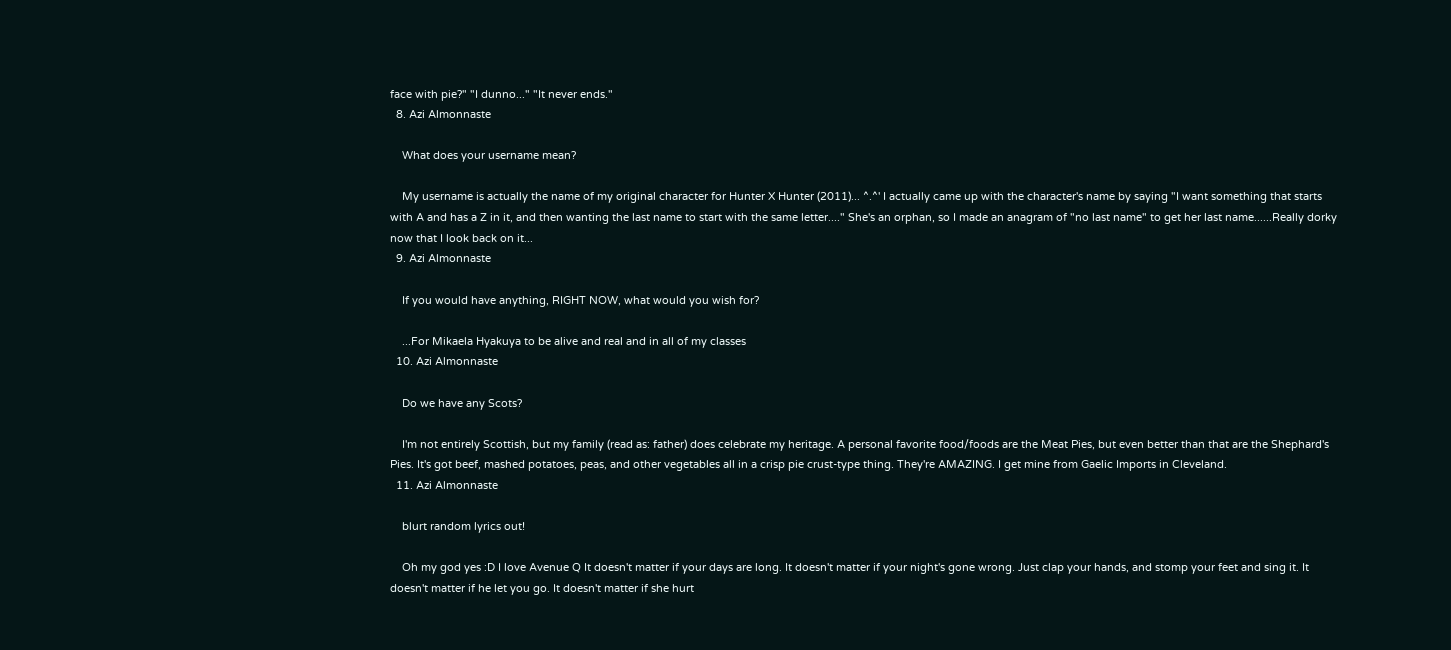face with pie?" "I dunno..." "It never ends."
  8. Azi Almonnaste

    What does your username mean?

    My username is actually the name of my original character for Hunter X Hunter (2011)... ^.^' I actually came up with the character's name by saying "I want something that starts with A and has a Z in it, and then wanting the last name to start with the same letter...." She's an orphan, so I made an anagram of "no last name" to get her last name......Really dorky now that I look back on it...
  9. Azi Almonnaste

    If you would have anything, RIGHT NOW, what would you wish for?

    ...For Mikaela Hyakuya to be alive and real and in all of my classes
  10. Azi Almonnaste

    Do we have any Scots?

    I'm not entirely Scottish, but my family (read as: father) does celebrate my heritage. A personal favorite food/foods are the Meat Pies, but even better than that are the Shephard's Pies. It's got beef, mashed potatoes, peas, and other vegetables all in a crisp pie crust-type thing. They're AMAZING. I get mine from Gaelic Imports in Cleveland.
  11. Azi Almonnaste

    blurt random lyrics out!

    Oh my god yes :D I love Avenue Q It doesn't matter if your days are long. It doesn't matter if your night's gone wrong. Just clap your hands, and stomp your feet and sing it. It doesn't matter if he let you go. It doesn't matter if she hurt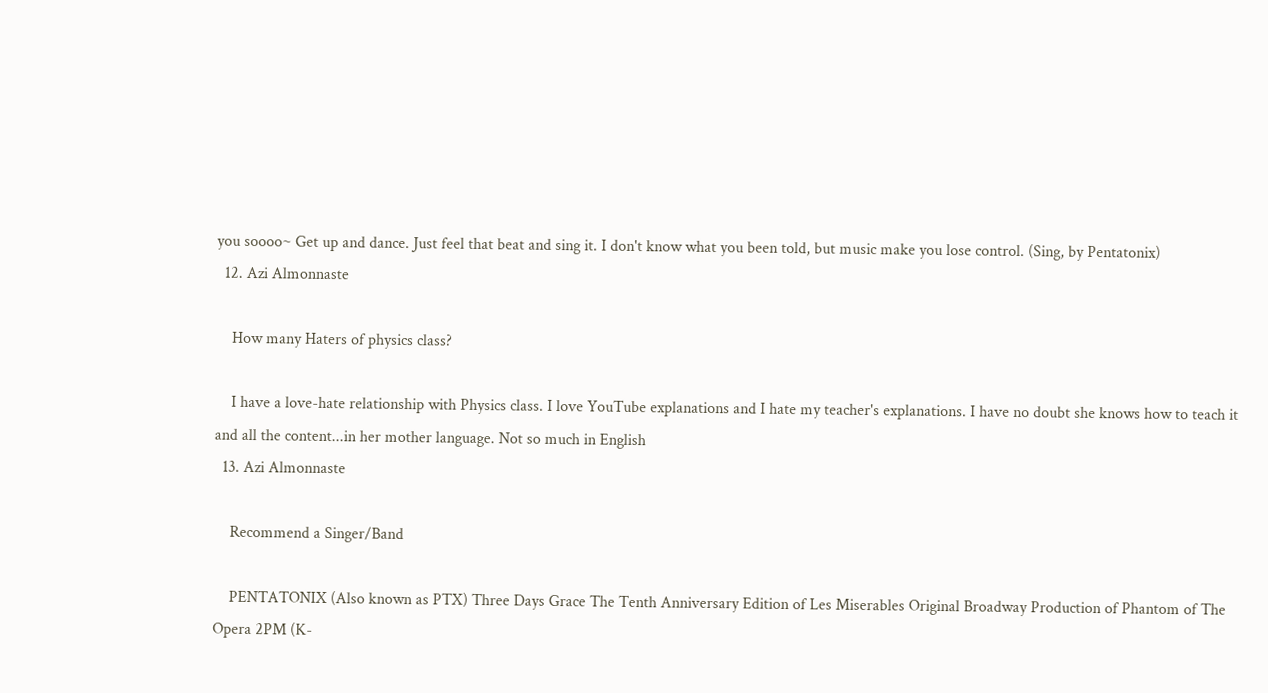you soooo~ Get up and dance. Just feel that beat and sing it. I don't know what you been told, but music make you lose control. (Sing, by Pentatonix)
  12. Azi Almonnaste

    How many Haters of physics class?

    I have a love-hate relationship with Physics class. I love YouTube explanations and I hate my teacher's explanations. I have no doubt she knows how to teach it and all the content...in her mother language. Not so much in English
  13. Azi Almonnaste

    Recommend a Singer/Band

    PENTATONIX (Also known as PTX) Three Days Grace The Tenth Anniversary Edition of Les Miserables Original Broadway Production of Phantom of The Opera 2PM (K-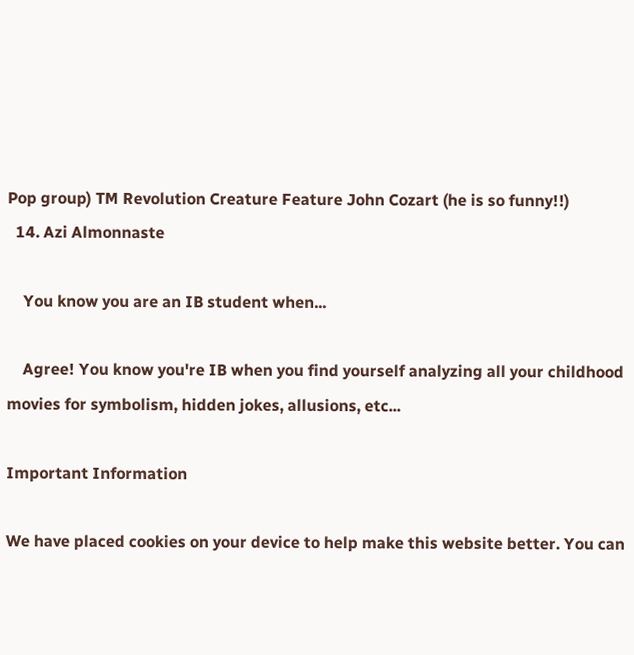Pop group) TM Revolution Creature Feature John Cozart (he is so funny!!)
  14. Azi Almonnaste

    You know you are an IB student when...

    Agree! You know you're IB when you find yourself analyzing all your childhood movies for symbolism, hidden jokes, allusions, etc...

Important Information

We have placed cookies on your device to help make this website better. You can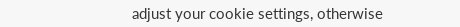adjust your cookie settings, otherwise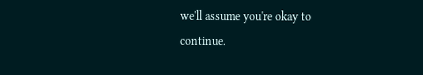we'll assume you're okay to continue.